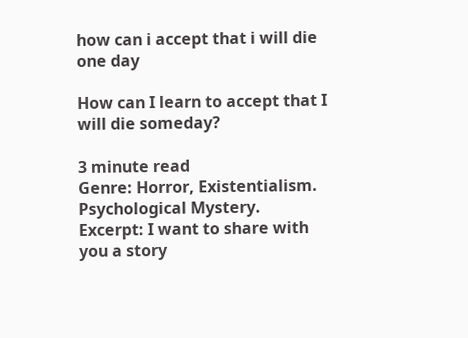how can i accept that i will die one day

How can I learn to accept that I will die someday?

3 minute read
Genre: Horror, Existentialism. Psychological Mystery.
Excerpt: I want to share with you a story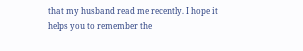that my husband read me recently. I hope it helps you to remember the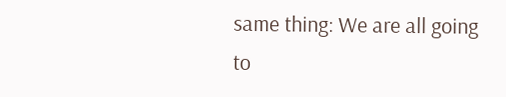same thing: We are all going to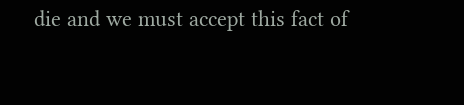die and we must accept this fact of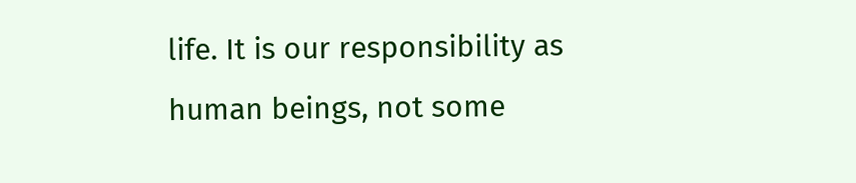life. It is our responsibility as human beings, not some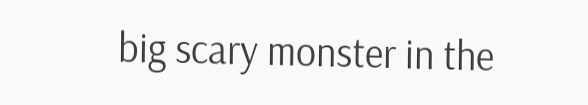big scary monster in the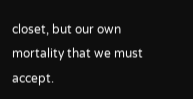closet, but our own mortality that we must accept.